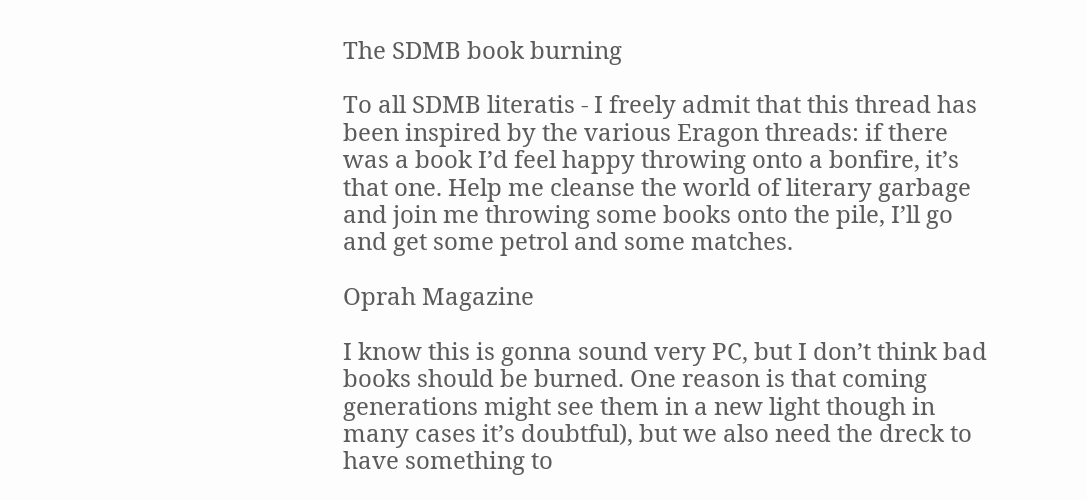The SDMB book burning

To all SDMB literatis - I freely admit that this thread has been inspired by the various Eragon threads: if there was a book I’d feel happy throwing onto a bonfire, it’s that one. Help me cleanse the world of literary garbage and join me throwing some books onto the pile, I’ll go and get some petrol and some matches.

Oprah Magazine

I know this is gonna sound very PC, but I don’t think bad books should be burned. One reason is that coming generations might see them in a new light though in many cases it’s doubtful), but we also need the dreck to have something to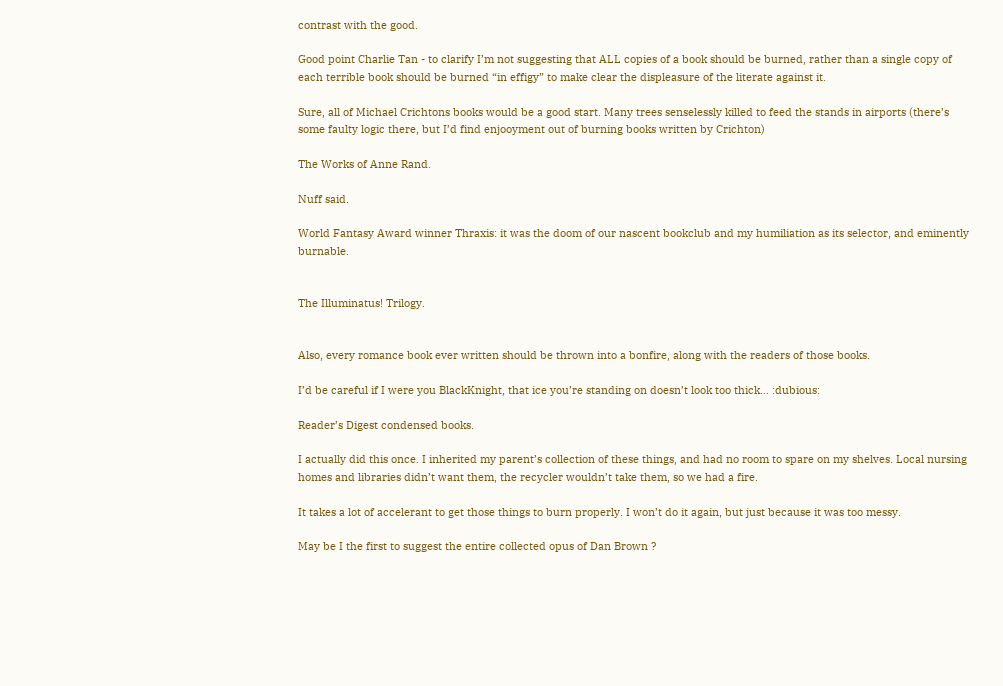contrast with the good.

Good point Charlie Tan - to clarify I’m not suggesting that ALL copies of a book should be burned, rather than a single copy of each terrible book should be burned “in effigy” to make clear the displeasure of the literate against it.

Sure, all of Michael Crichtons books would be a good start. Many trees senselessly killed to feed the stands in airports (there’s some faulty logic there, but I’d find enjooyment out of burning books written by Crichton)

The Works of Anne Rand.

Nuff said.

World Fantasy Award winner Thraxis: it was the doom of our nascent bookclub and my humiliation as its selector, and eminently burnable.


The Illuminatus! Trilogy.


Also, every romance book ever written should be thrown into a bonfire, along with the readers of those books.

I’d be careful if I were you BlackKnight, that ice you’re standing on doesn’t look too thick… :dubious:

Reader’s Digest condensed books.

I actually did this once. I inherited my parent’s collection of these things, and had no room to spare on my shelves. Local nursing homes and libraries didn’t want them, the recycler wouldn’t take them, so we had a fire.

It takes a lot of accelerant to get those things to burn properly. I won’t do it again, but just because it was too messy.

May be I the first to suggest the entire collected opus of Dan Brown ?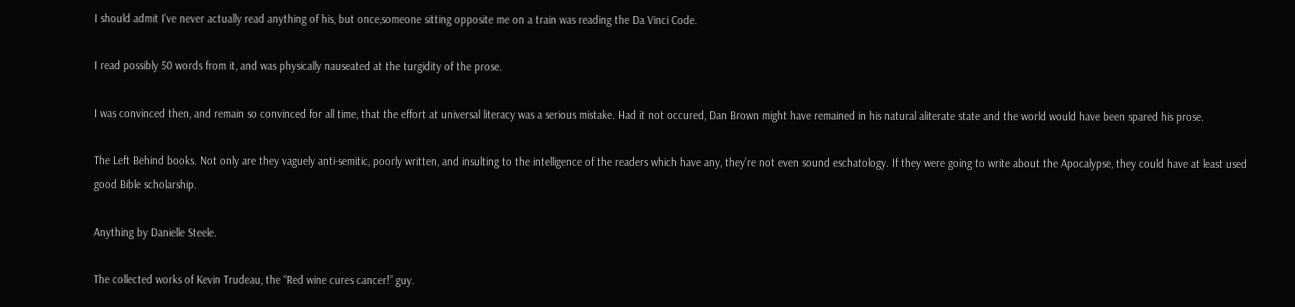I should admit I’ve never actually read anything of his, but once,someone sitting opposite me on a train was reading the Da Vinci Code.

I read possibly 50 words from it, and was physically nauseated at the turgidity of the prose.

I was convinced then, and remain so convinced for all time, that the effort at universal literacy was a serious mistake. Had it not occured, Dan Brown might have remained in his natural aliterate state and the world would have been spared his prose.

The Left Behind books. Not only are they vaguely anti-semitic, poorly written, and insulting to the intelligence of the readers which have any, they’re not even sound eschatology. If they were going to write about the Apocalypse, they could have at least used good Bible scholarship.

Anything by Danielle Steele.

The collected works of Kevin Trudeau, the “Red wine cures cancer!” guy.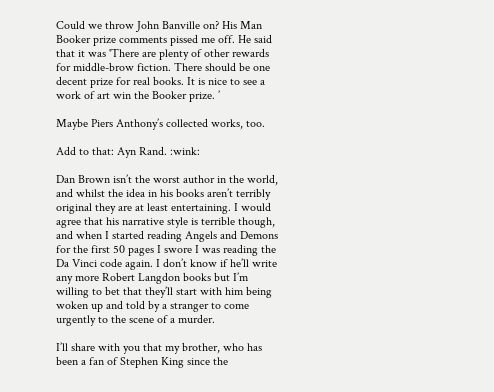Could we throw John Banville on? His Man Booker prize comments pissed me off. He said that it was 'There are plenty of other rewards for middle-brow fiction. There should be one decent prize for real books. It is nice to see a work of art win the Booker prize. ’

Maybe Piers Anthony’s collected works, too.

Add to that: Ayn Rand. :wink:

Dan Brown isn’t the worst author in the world, and whilst the idea in his books aren’t terribly original they are at least entertaining. I would agree that his narrative style is terrible though, and when I started reading Angels and Demons for the first 50 pages I swore I was reading the Da Vinci code again. I don’t know if he’ll write any more Robert Langdon books but I’m willing to bet that they’ll start with him being woken up and told by a stranger to come urgently to the scene of a murder.

I’ll share with you that my brother, who has been a fan of Stephen King since the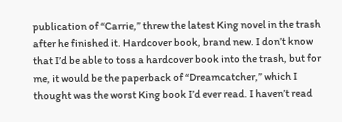publication of “Carrie,” threw the latest King novel in the trash after he finished it. Hardcover book, brand new. I don’t know that I’d be able to toss a hardcover book into the trash, but for me, it would be the paperback of “Dreamcatcher,” which I thought was the worst King book I’d ever read. I haven’t read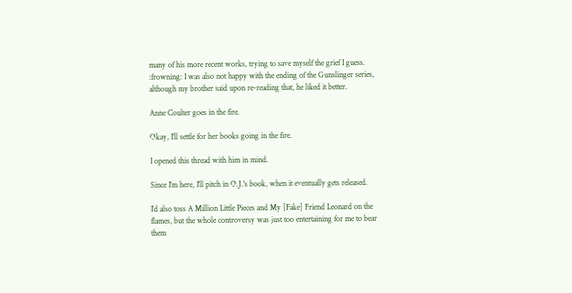many of his more recent works, trying to save myself the grief I guess. :frowning: I was also not happy with the ending of the Gunslinger series, although my brother said upon re-reading that, he liked it better.

Anne Coulter goes in the fire.

Okay, I’ll settle for her books going in the fire.

I opened this thread with him in mind.

Since I’m here, I’ll pitch in O.J.'s book, when it eventually gets released.

I’d also toss A Million Little Pieces and My [Fake] Friend Leonard on the flames, but the whole controversy was just too entertaining for me to bear them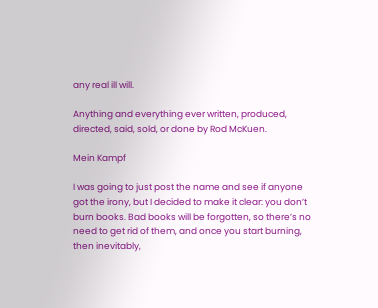any real ill will.

Anything and everything ever written, produced, directed, said, sold, or done by Rod McKuen.

Mein Kampf

I was going to just post the name and see if anyone got the irony, but I decided to make it clear: you don’t burn books. Bad books will be forgotten, so there’s no need to get rid of them, and once you start burning, then inevitably,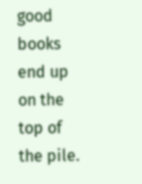good books end up on the top of the pile.